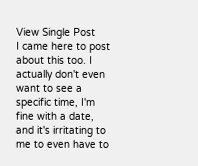View Single Post
I came here to post about this too. I actually don't even want to see a specific time, I'm fine with a date, and it's irritating to me to even have to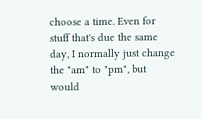choose a time. Even for stuff that's due the same day, I normally just change the "am" to "pm", but would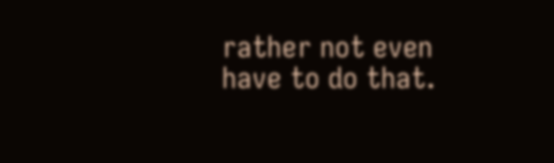rather not even have to do that.